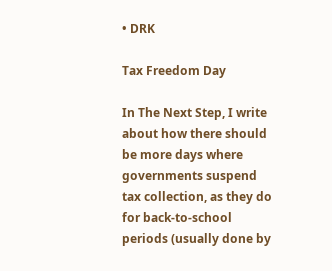• DRK

Tax Freedom Day

In The Next Step, I write about how there should be more days where governments suspend tax collection, as they do for back-to-school periods (usually done by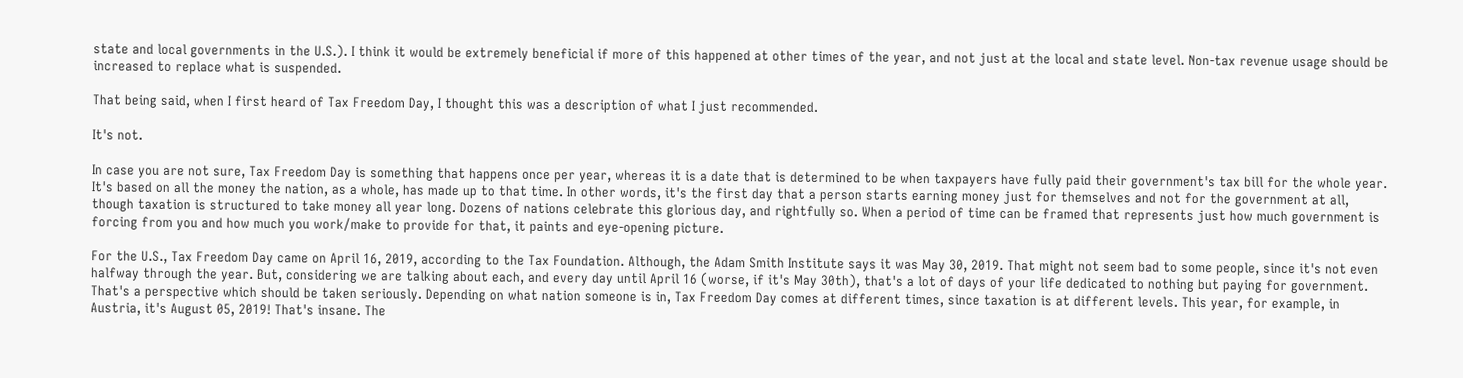state and local governments in the U.S.). I think it would be extremely beneficial if more of this happened at other times of the year, and not just at the local and state level. Non-tax revenue usage should be increased to replace what is suspended.

That being said, when I first heard of Tax Freedom Day, I thought this was a description of what I just recommended.

It's not.

In case you are not sure, Tax Freedom Day is something that happens once per year, whereas it is a date that is determined to be when taxpayers have fully paid their government's tax bill for the whole year. It's based on all the money the nation, as a whole, has made up to that time. In other words, it's the first day that a person starts earning money just for themselves and not for the government at all, though taxation is structured to take money all year long. Dozens of nations celebrate this glorious day, and rightfully so. When a period of time can be framed that represents just how much government is forcing from you and how much you work/make to provide for that, it paints and eye-opening picture.

For the U.S., Tax Freedom Day came on April 16, 2019, according to the Tax Foundation. Although, the Adam Smith Institute says it was May 30, 2019. That might not seem bad to some people, since it's not even halfway through the year. But, considering we are talking about each, and every day until April 16 (worse, if it's May 30th), that's a lot of days of your life dedicated to nothing but paying for government. That's a perspective which should be taken seriously. Depending on what nation someone is in, Tax Freedom Day comes at different times, since taxation is at different levels. This year, for example, in Austria, it's August 05, 2019! That's insane. The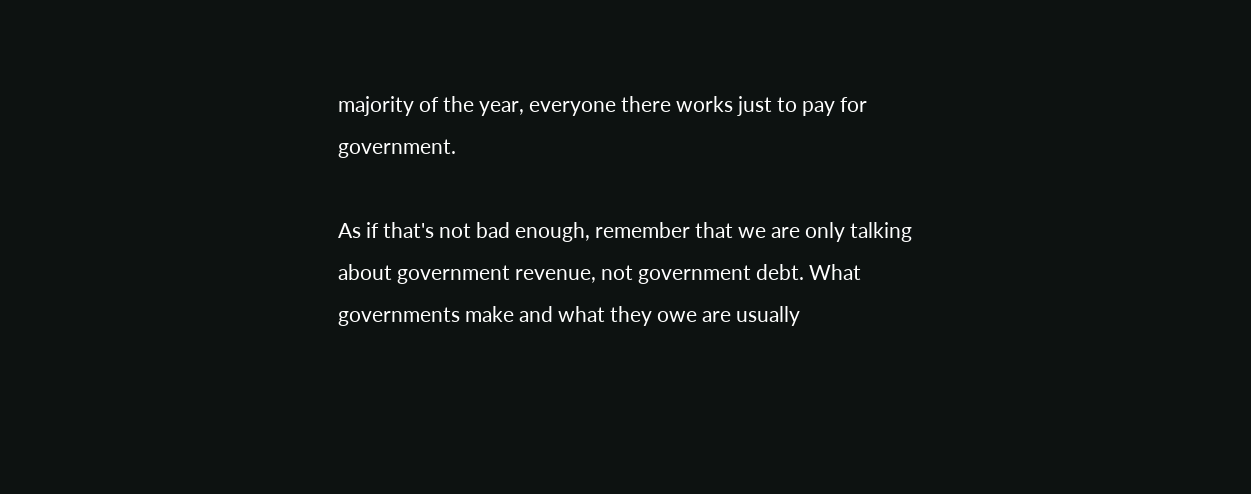majority of the year, everyone there works just to pay for government.

As if that's not bad enough, remember that we are only talking about government revenue, not government debt. What governments make and what they owe are usually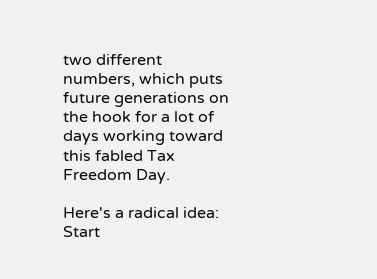two different numbers, which puts future generations on the hook for a lot of days working toward this fabled Tax Freedom Day.

Here's a radical idea: Start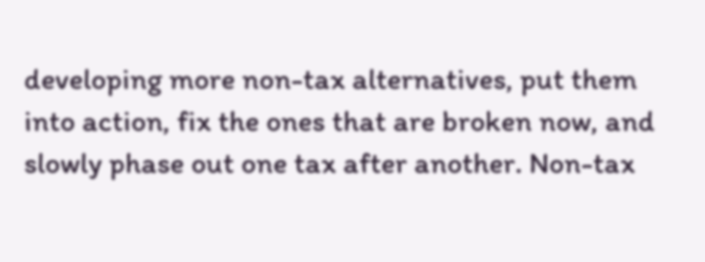developing more non-tax alternatives, put them into action, fix the ones that are broken now, and slowly phase out one tax after another. Non-tax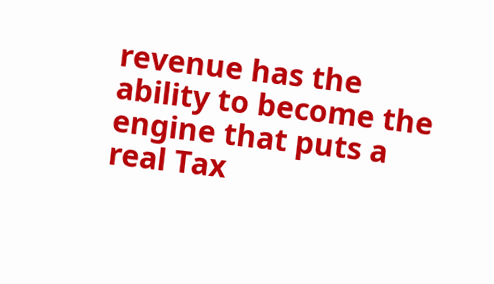revenue has the ability to become the engine that puts a real Tax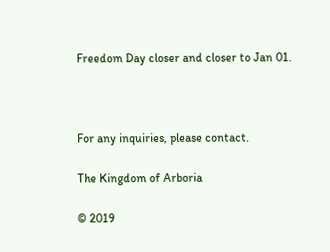Freedom Day closer and closer to Jan 01.



For any inquiries, please contact.

The Kingdom of Arboria

© 2019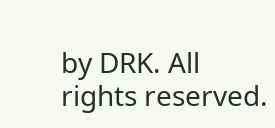by DRK. All rights reserved.